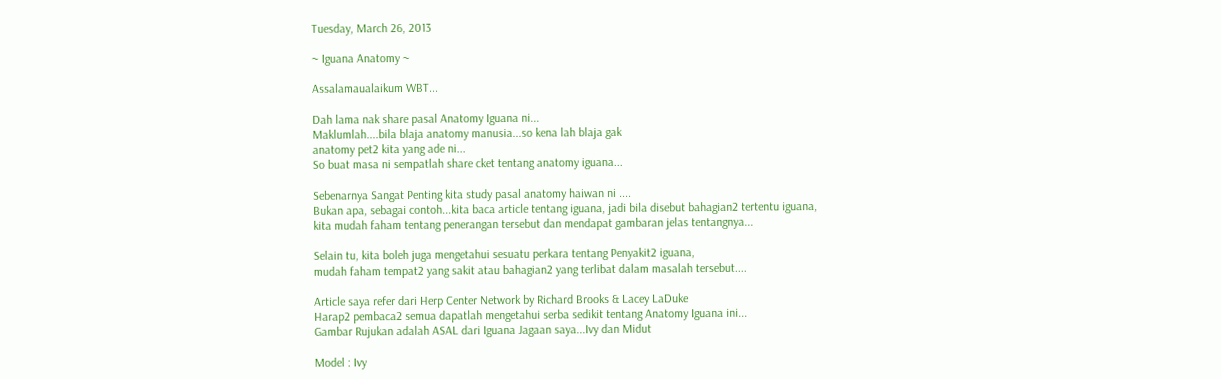Tuesday, March 26, 2013

~ Iguana Anatomy ~

Assalamaualaikum WBT...

Dah lama nak share pasal Anatomy Iguana ni...
Maklumlah....bila blaja anatomy manusia...so kena lah blaja gak
anatomy pet2 kita yang ade ni...
So buat masa ni sempatlah share cket tentang anatomy iguana...

Sebenarnya Sangat Penting kita study pasal anatomy haiwan ni ....
Bukan apa, sebagai contoh...kita baca article tentang iguana, jadi bila disebut bahagian2 tertentu iguana,
kita mudah faham tentang penerangan tersebut dan mendapat gambaran jelas tentangnya...

Selain tu, kita boleh juga mengetahui sesuatu perkara tentang Penyakit2 iguana,
mudah faham tempat2 yang sakit atau bahagian2 yang terlibat dalam masalah tersebut....

Article saya refer dari Herp Center Network by Richard Brooks & Lacey LaDuke
Harap2 pembaca2 semua dapatlah mengetahui serba sedikit tentang Anatomy Iguana ini...
Gambar Rujukan adalah ASAL dari Iguana Jagaan saya...Ivy dan Midut

Model : Ivy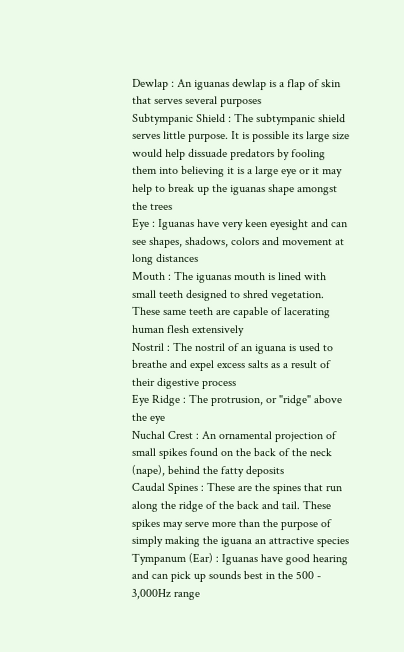Dewlap : An iguanas dewlap is a flap of skin that serves several purposes
Subtympanic Shield : The subtympanic shield serves little purpose. It is possible its large size would help dissuade predators by fooling them into believing it is a large eye or it may help to break up the iguanas shape amongst the trees
Eye : Iguanas have very keen eyesight and can see shapes, shadows, colors and movement at long distances
Mouth : The iguanas mouth is lined with small teeth designed to shred vegetation. These same teeth are capable of lacerating human flesh extensively
Nostril : The nostril of an iguana is used to breathe and expel excess salts as a result of their digestive process
Eye Ridge : The protrusion, or "ridge" above the eye
Nuchal Crest : An ornamental projection of small spikes found on the back of the neck (nape), behind the fatty deposits
Caudal Spines : These are the spines that run along the ridge of the back and tail. These spikes may serve more than the purpose of simply making the iguana an attractive species
Tympanum (Ear) : Iguanas have good hearing and can pick up sounds best in the 500 - 3,000Hz range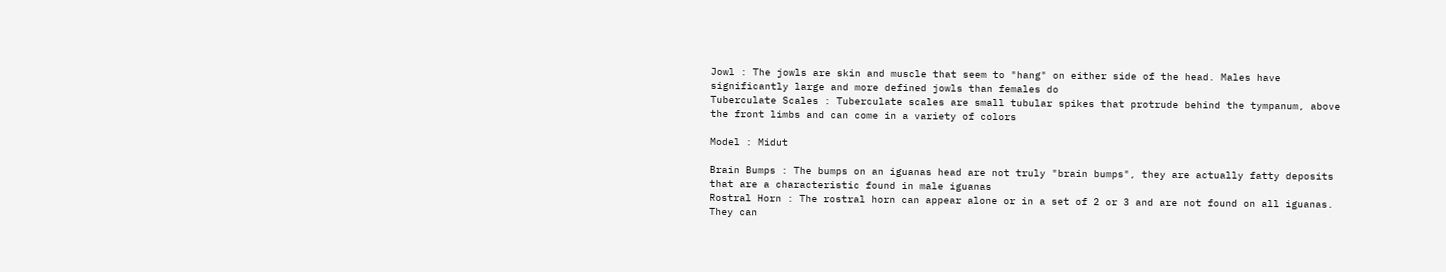Jowl : The jowls are skin and muscle that seem to "hang" on either side of the head. Males have significantly large and more defined jowls than females do
Tuberculate Scales : Tuberculate scales are small tubular spikes that protrude behind the tympanum, above the front limbs and can come in a variety of colors

Model : Midut

Brain Bumps : The bumps on an iguanas head are not truly "brain bumps", they are actually fatty deposits that are a characteristic found in male iguanas
Rostral Horn : The rostral horn can appear alone or in a set of 2 or 3 and are not found on all iguanas. They can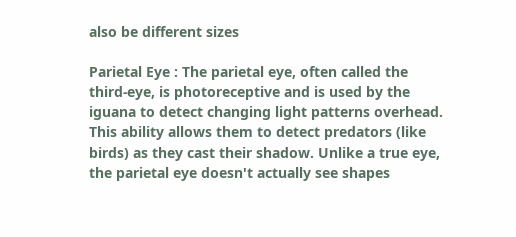also be different sizes

Parietal Eye : The parietal eye, often called the third-eye, is photoreceptive and is used by the iguana to detect changing light patterns overhead. This ability allows them to detect predators (like birds) as they cast their shadow. Unlike a true eye, the parietal eye doesn't actually see shapes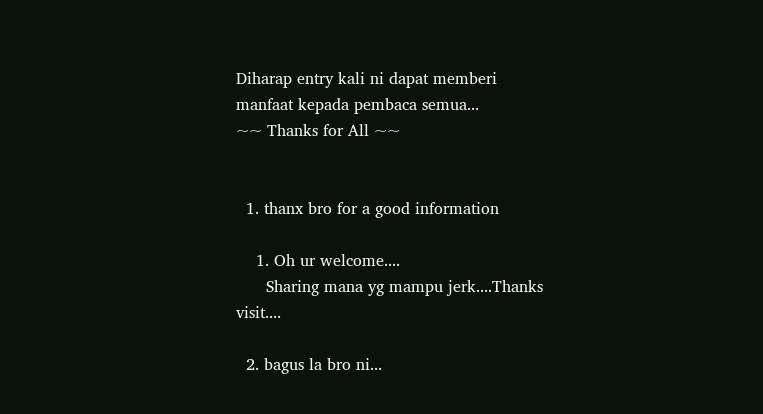Diharap entry kali ni dapat memberi manfaat kepada pembaca semua...
~~ Thanks for All ~~


  1. thanx bro for a good information

    1. Oh ur welcome....
      Sharing mana yg mampu jerk....Thanks visit....

  2. bagus la bro ni...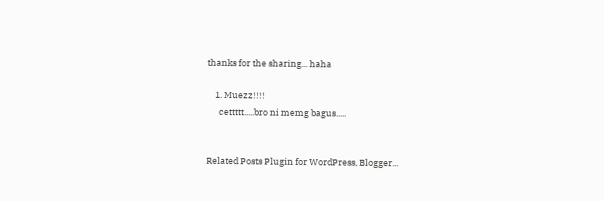thanks for the sharing... haha

    1. Muezz!!!!
      cettttt.....bro ni memg bagus.....


Related Posts Plugin for WordPress, Blogger...